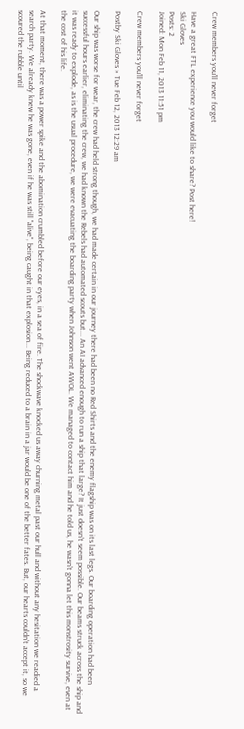Crew members you'll never forget

Have a great FTL experience you would like to share? Post here!
Ski Gloves
Posts: 2
Joined: Mon Feb 11, 2013 11:51 pm

Crew members you'll never forget

Postby Ski Gloves » Tue Feb 12, 2013 12:29 am

Our ship was worse for wear, the crew had held strong though, we had made certain in our journey there had been no Red Shirts and the enemy flagship was on its last legs. Our boarding operation had been successful hours earlier, eliminating the crew, we had known the Rebels had automated scouts but... An AI advanced enough to run a ship that large? It just doesn't seem possible. Our beams struck across the ship and it was ready to explode, as is the usual procedure, we were evacuating the boarding party when Johnson went AWOL. We managed to contact him and he told us, he wasn't gonna let this monstrosity survive, even at the cost of his life.

At that moment, there was a power spike and the abomination crumbled before our eyes, in a sea of fire. The shockwave knocked us away churning metal past our hull and without any hesitation we readied a search party. We already knew he was gone, even if he was still "alive", being caught in that explosion... Being reduced to a brain in a jar would be one of the better fates. But, our hearts couldn't accept it, so we scoured the rubble until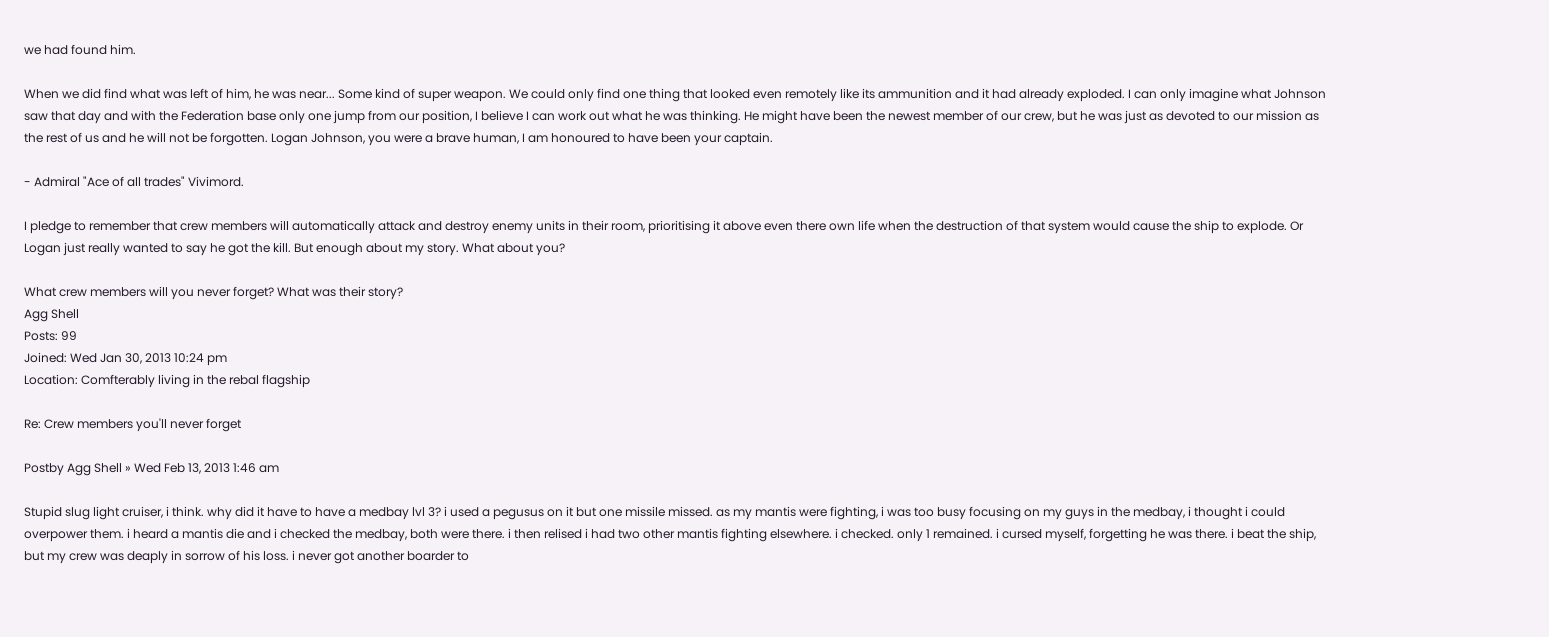we had found him.

When we did find what was left of him, he was near... Some kind of super weapon. We could only find one thing that looked even remotely like its ammunition and it had already exploded. I can only imagine what Johnson saw that day and with the Federation base only one jump from our position, I believe I can work out what he was thinking. He might have been the newest member of our crew, but he was just as devoted to our mission as the rest of us and he will not be forgotten. Logan Johnson, you were a brave human, I am honoured to have been your captain.

- Admiral "Ace of all trades" Vivimord.

I pledge to remember that crew members will automatically attack and destroy enemy units in their room, prioritising it above even there own life when the destruction of that system would cause the ship to explode. Or Logan just really wanted to say he got the kill. But enough about my story. What about you?

What crew members will you never forget? What was their story?
Agg Shell
Posts: 99
Joined: Wed Jan 30, 2013 10:24 pm
Location: Comfterably living in the rebal flagship

Re: Crew members you'll never forget

Postby Agg Shell » Wed Feb 13, 2013 1:46 am

Stupid slug light cruiser, i think. why did it have to have a medbay lvl 3? i used a pegusus on it but one missile missed. as my mantis were fighting, i was too busy focusing on my guys in the medbay, i thought i could overpower them. i heard a mantis die and i checked the medbay, both were there. i then relised i had two other mantis fighting elsewhere. i checked. only 1 remained. i cursed myself, forgetting he was there. i beat the ship, but my crew was deaply in sorrow of his loss. i never got another boarder to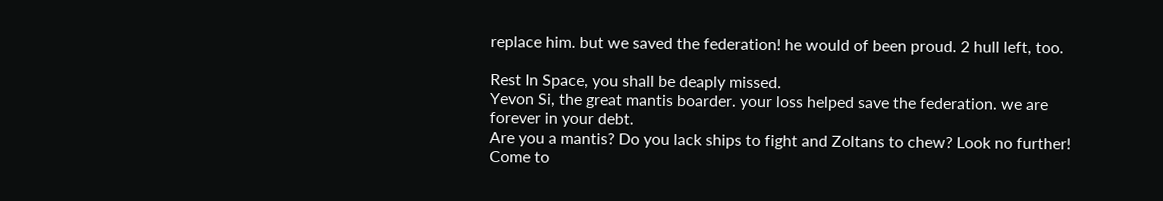replace him. but we saved the federation! he would of been proud. 2 hull left, too.

Rest In Space, you shall be deaply missed.
Yevon Si, the great mantis boarder. your loss helped save the federation. we are forever in your debt.
Are you a mantis? Do you lack ships to fight and Zoltans to chew? Look no further! Come to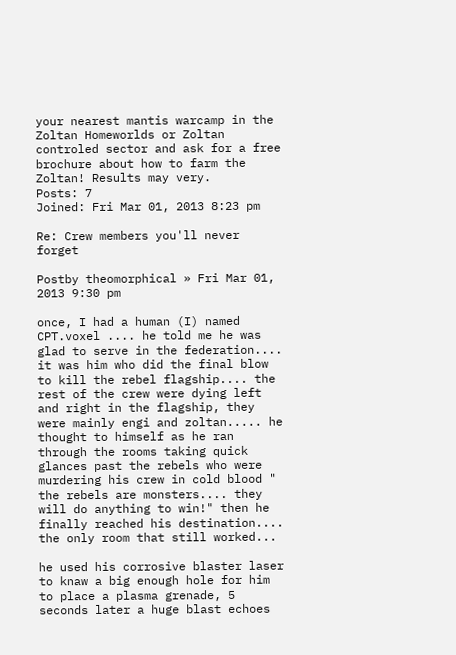your nearest mantis warcamp in the Zoltan Homeworlds or Zoltan controled sector and ask for a free brochure about how to farm the Zoltan! Results may very.
Posts: 7
Joined: Fri Mar 01, 2013 8:23 pm

Re: Crew members you'll never forget

Postby theomorphical » Fri Mar 01, 2013 9:30 pm

once, I had a human (I) named CPT.voxel .... he told me he was glad to serve in the federation.... it was him who did the final blow to kill the rebel flagship.... the rest of the crew were dying left and right in the flagship, they were mainly engi and zoltan..... he thought to himself as he ran through the rooms taking quick glances past the rebels who were murdering his crew in cold blood " the rebels are monsters.... they will do anything to win!" then he finally reached his destination.... the only room that still worked...

he used his corrosive blaster laser to knaw a big enough hole for him to place a plasma grenade, 5 seconds later a huge blast echoes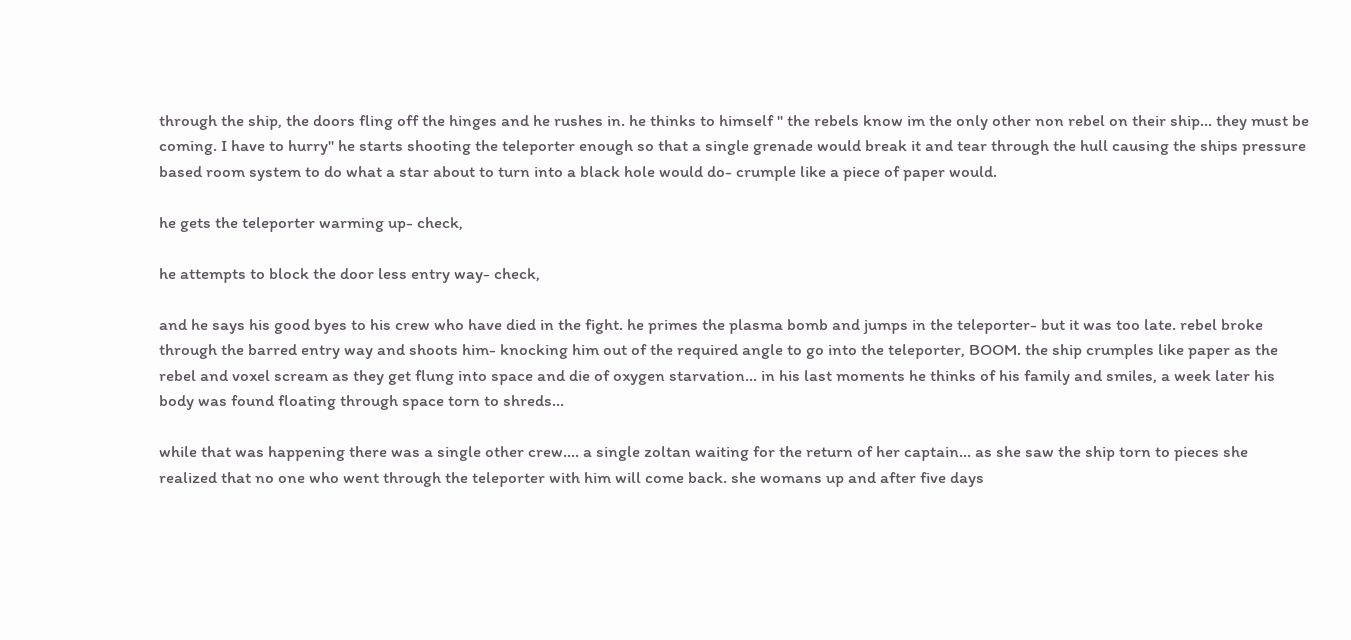through the ship, the doors fling off the hinges and he rushes in. he thinks to himself " the rebels know im the only other non rebel on their ship... they must be coming. I have to hurry" he starts shooting the teleporter enough so that a single grenade would break it and tear through the hull causing the ships pressure based room system to do what a star about to turn into a black hole would do- crumple like a piece of paper would.

he gets the teleporter warming up- check,

he attempts to block the door less entry way- check,

and he says his good byes to his crew who have died in the fight. he primes the plasma bomb and jumps in the teleporter- but it was too late. rebel broke through the barred entry way and shoots him- knocking him out of the required angle to go into the teleporter, BOOM. the ship crumples like paper as the rebel and voxel scream as they get flung into space and die of oxygen starvation... in his last moments he thinks of his family and smiles, a week later his body was found floating through space torn to shreds...

while that was happening there was a single other crew.... a single zoltan waiting for the return of her captain... as she saw the ship torn to pieces she realized that no one who went through the teleporter with him will come back. she womans up and after five days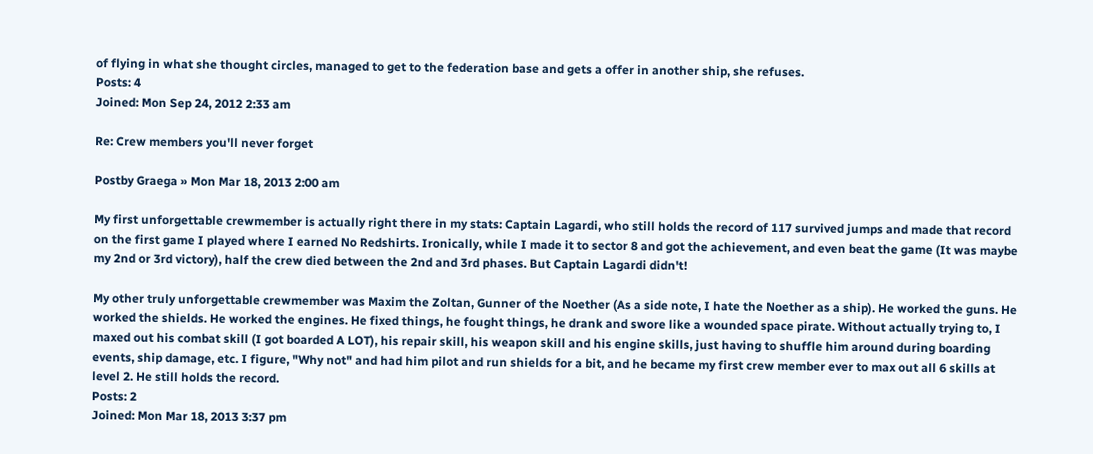of flying in what she thought circles, managed to get to the federation base and gets a offer in another ship, she refuses.
Posts: 4
Joined: Mon Sep 24, 2012 2:33 am

Re: Crew members you'll never forget

Postby Graega » Mon Mar 18, 2013 2:00 am

My first unforgettable crewmember is actually right there in my stats: Captain Lagardi, who still holds the record of 117 survived jumps and made that record on the first game I played where I earned No Redshirts. Ironically, while I made it to sector 8 and got the achievement, and even beat the game (It was maybe my 2nd or 3rd victory), half the crew died between the 2nd and 3rd phases. But Captain Lagardi didn't!

My other truly unforgettable crewmember was Maxim the Zoltan, Gunner of the Noether (As a side note, I hate the Noether as a ship). He worked the guns. He worked the shields. He worked the engines. He fixed things, he fought things, he drank and swore like a wounded space pirate. Without actually trying to, I maxed out his combat skill (I got boarded A LOT), his repair skill, his weapon skill and his engine skills, just having to shuffle him around during boarding events, ship damage, etc. I figure, "Why not" and had him pilot and run shields for a bit, and he became my first crew member ever to max out all 6 skills at level 2. He still holds the record.
Posts: 2
Joined: Mon Mar 18, 2013 3:37 pm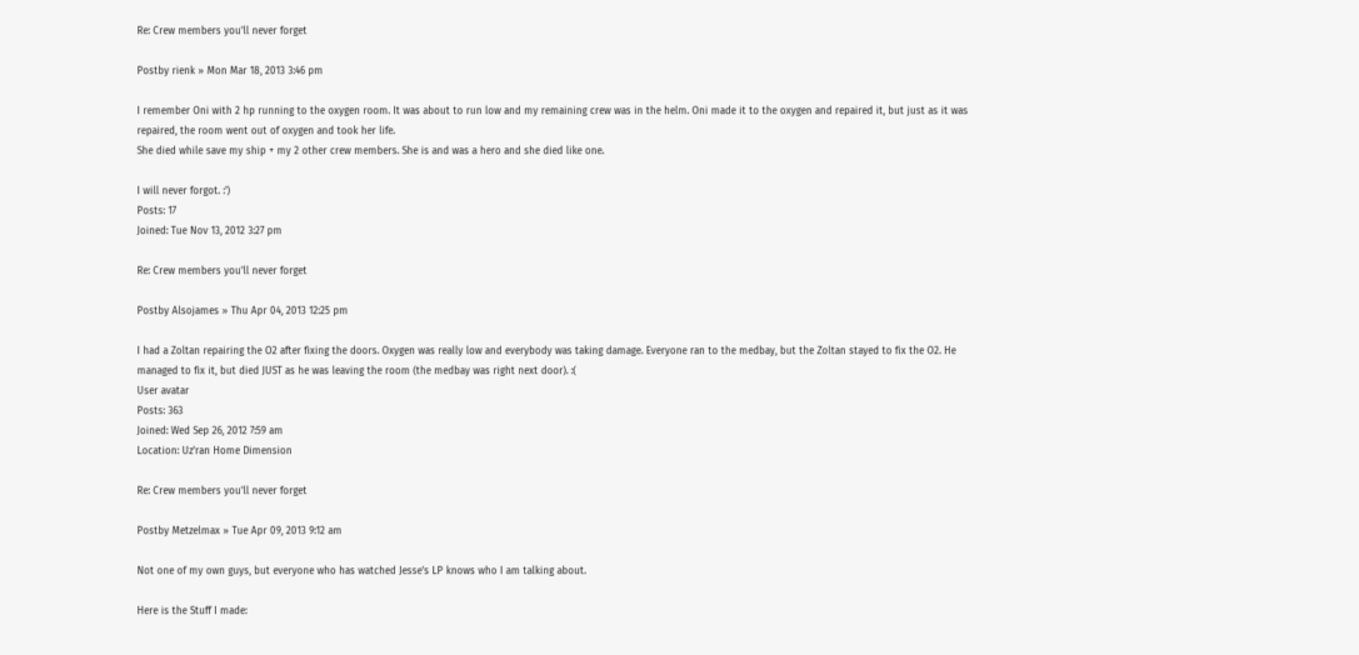Re: Crew members you'll never forget

Postby rienk » Mon Mar 18, 2013 3:46 pm

I remember Oni with 2 hp running to the oxygen room. It was about to run low and my remaining crew was in the helm. Oni made it to the oxygen and repaired it, but just as it was repaired, the room went out of oxygen and took her life.
She died while save my ship + my 2 other crew members. She is and was a hero and she died like one.

I will never forgot. :')
Posts: 17
Joined: Tue Nov 13, 2012 3:27 pm

Re: Crew members you'll never forget

Postby Alsojames » Thu Apr 04, 2013 12:25 pm

I had a Zoltan repairing the O2 after fixing the doors. Oxygen was really low and everybody was taking damage. Everyone ran to the medbay, but the Zoltan stayed to fix the O2. He managed to fix it, but died JUST as he was leaving the room (the medbay was right next door). :(
User avatar
Posts: 363
Joined: Wed Sep 26, 2012 7:59 am
Location: Uz'ran Home Dimension

Re: Crew members you'll never forget

Postby Metzelmax » Tue Apr 09, 2013 9:12 am

Not one of my own guys, but everyone who has watched Jesse's LP knows who I am talking about.

Here is the Stuff I made: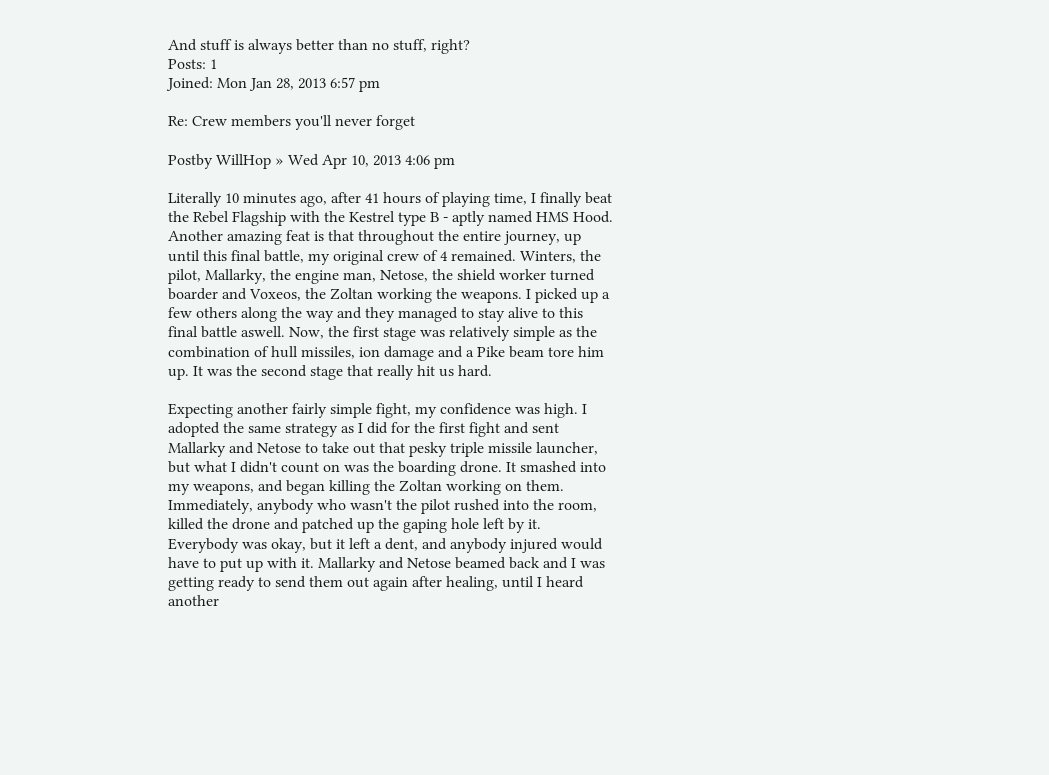And stuff is always better than no stuff, right?
Posts: 1
Joined: Mon Jan 28, 2013 6:57 pm

Re: Crew members you'll never forget

Postby WillHop » Wed Apr 10, 2013 4:06 pm

Literally 10 minutes ago, after 41 hours of playing time, I finally beat the Rebel Flagship with the Kestrel type B - aptly named HMS Hood. Another amazing feat is that throughout the entire journey, up until this final battle, my original crew of 4 remained. Winters, the pilot, Mallarky, the engine man, Netose, the shield worker turned boarder and Voxeos, the Zoltan working the weapons. I picked up a few others along the way and they managed to stay alive to this final battle aswell. Now, the first stage was relatively simple as the combination of hull missiles, ion damage and a Pike beam tore him up. It was the second stage that really hit us hard.

Expecting another fairly simple fight, my confidence was high. I adopted the same strategy as I did for the first fight and sent Mallarky and Netose to take out that pesky triple missile launcher, but what I didn't count on was the boarding drone. It smashed into my weapons, and began killing the Zoltan working on them. Immediately, anybody who wasn't the pilot rushed into the room, killed the drone and patched up the gaping hole left by it. Everybody was okay, but it left a dent, and anybody injured would have to put up with it. Mallarky and Netose beamed back and I was getting ready to send them out again after healing, until I heard another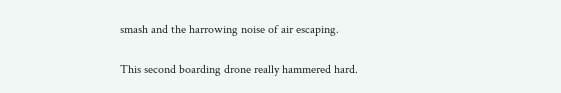smash and the harrowing noise of air escaping.

This second boarding drone really hammered hard.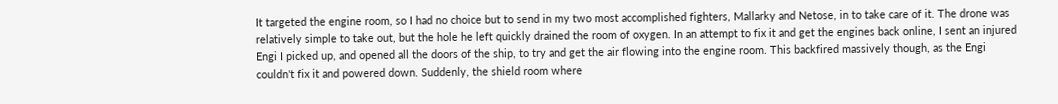It targeted the engine room, so I had no choice but to send in my two most accomplished fighters, Mallarky and Netose, in to take care of it. The drone was relatively simple to take out, but the hole he left quickly drained the room of oxygen. In an attempt to fix it and get the engines back online, I sent an injured Engi I picked up, and opened all the doors of the ship, to try and get the air flowing into the engine room. This backfired massively though, as the Engi couldn't fix it and powered down. Suddenly, the shield room where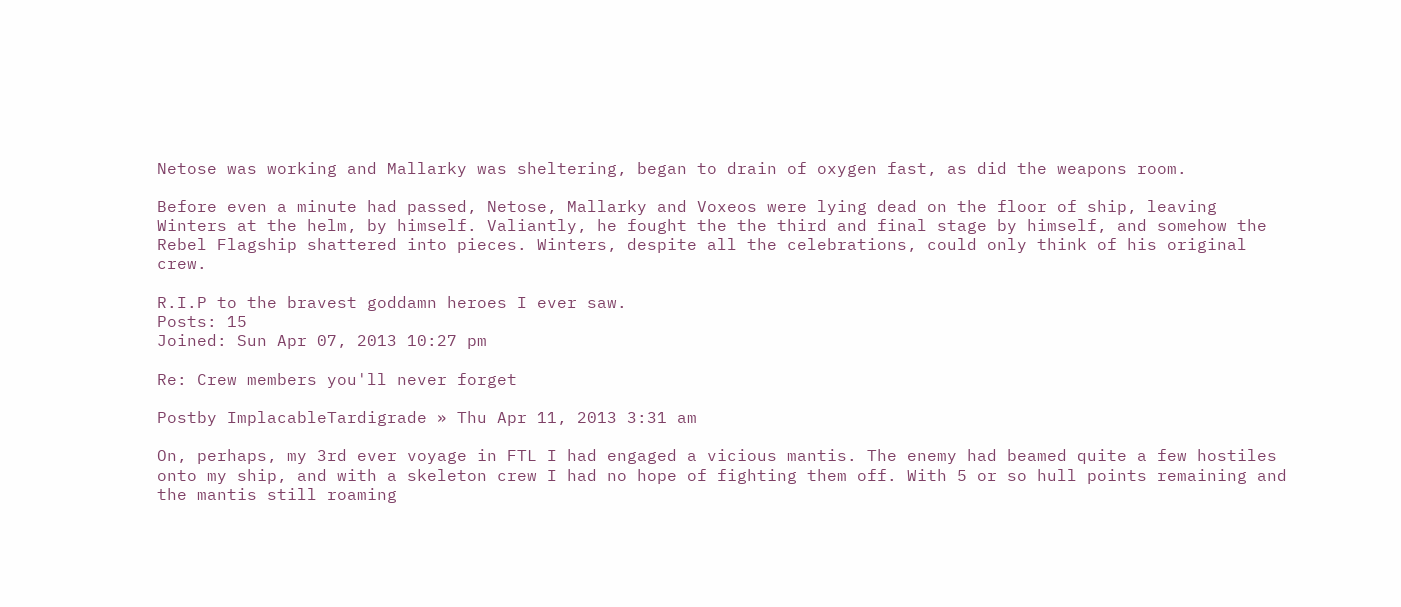Netose was working and Mallarky was sheltering, began to drain of oxygen fast, as did the weapons room.

Before even a minute had passed, Netose, Mallarky and Voxeos were lying dead on the floor of ship, leaving Winters at the helm, by himself. Valiantly, he fought the the third and final stage by himself, and somehow the Rebel Flagship shattered into pieces. Winters, despite all the celebrations, could only think of his original crew.

R.I.P to the bravest goddamn heroes I ever saw.
Posts: 15
Joined: Sun Apr 07, 2013 10:27 pm

Re: Crew members you'll never forget

Postby ImplacableTardigrade » Thu Apr 11, 2013 3:31 am

On, perhaps, my 3rd ever voyage in FTL I had engaged a vicious mantis. The enemy had beamed quite a few hostiles onto my ship, and with a skeleton crew I had no hope of fighting them off. With 5 or so hull points remaining and the mantis still roaming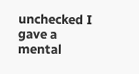unchecked I gave a mental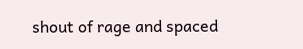shout of rage and spaced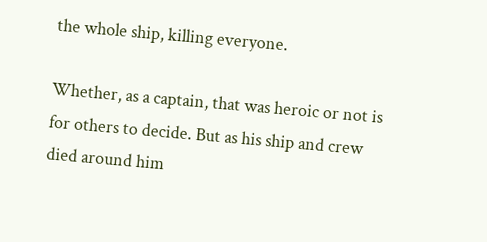the whole ship, killing everyone.

Whether, as a captain, that was heroic or not is for others to decide. But as his ship and crew died around him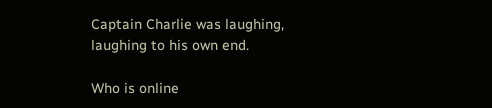Captain Charlie was laughing, laughing to his own end.

Who is online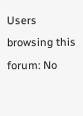Users browsing this forum: No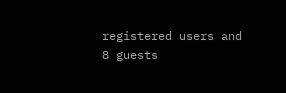registered users and 8 guests